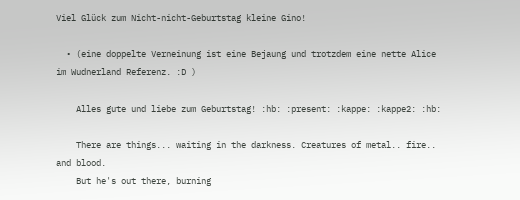Viel Glück zum Nicht-nicht-Geburtstag kleine Gino!

  • (eine doppelte Verneinung ist eine Bejaung und trotzdem eine nette Alice im Wudnerland Referenz. :D )

    Alles gute und liebe zum Geburtstag! :hb: :present: :kappe: :kappe2: :hb:

    There are things... waiting in the darkness. Creatures of metal.. fire.. and blood.
    But he's out there, burning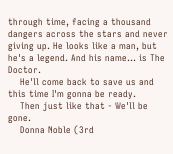through time, facing a thousand dangers across the stars and never giving up. He looks like a man, but he's a legend. And his name... is The Doctor.
    He'll come back to save us and this time I'm gonna be ready.
    Then just like that - We'll be gone.
    Donna Noble (3rd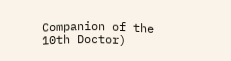Companion of the 10th Doctor)